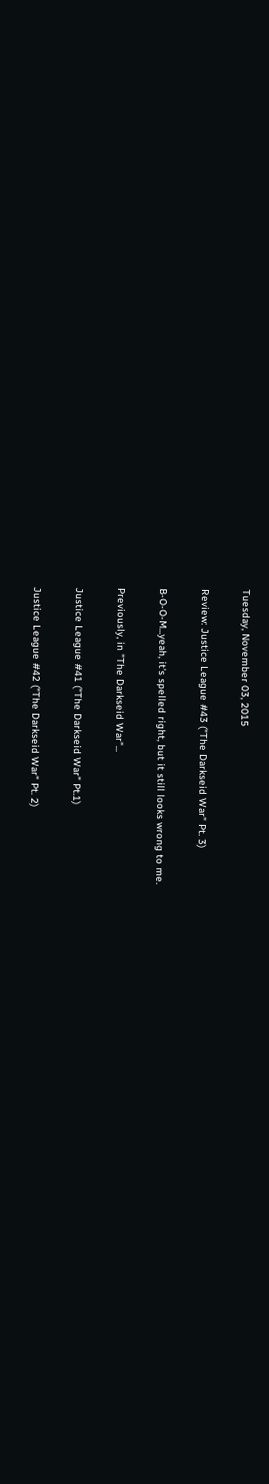Tuesday, November 03, 2015

Review: Justice League #43 ("The Darkseid War" Pt. 3)

B-O-O-M...yeah, it's spelled right, but it still looks wrong to me.

Previously, in "The Darkseid War"...

Justice League #41 ("The Darkseid War" Pt.1)

Justice League #42 ("The Darkseid War" Pt. 2)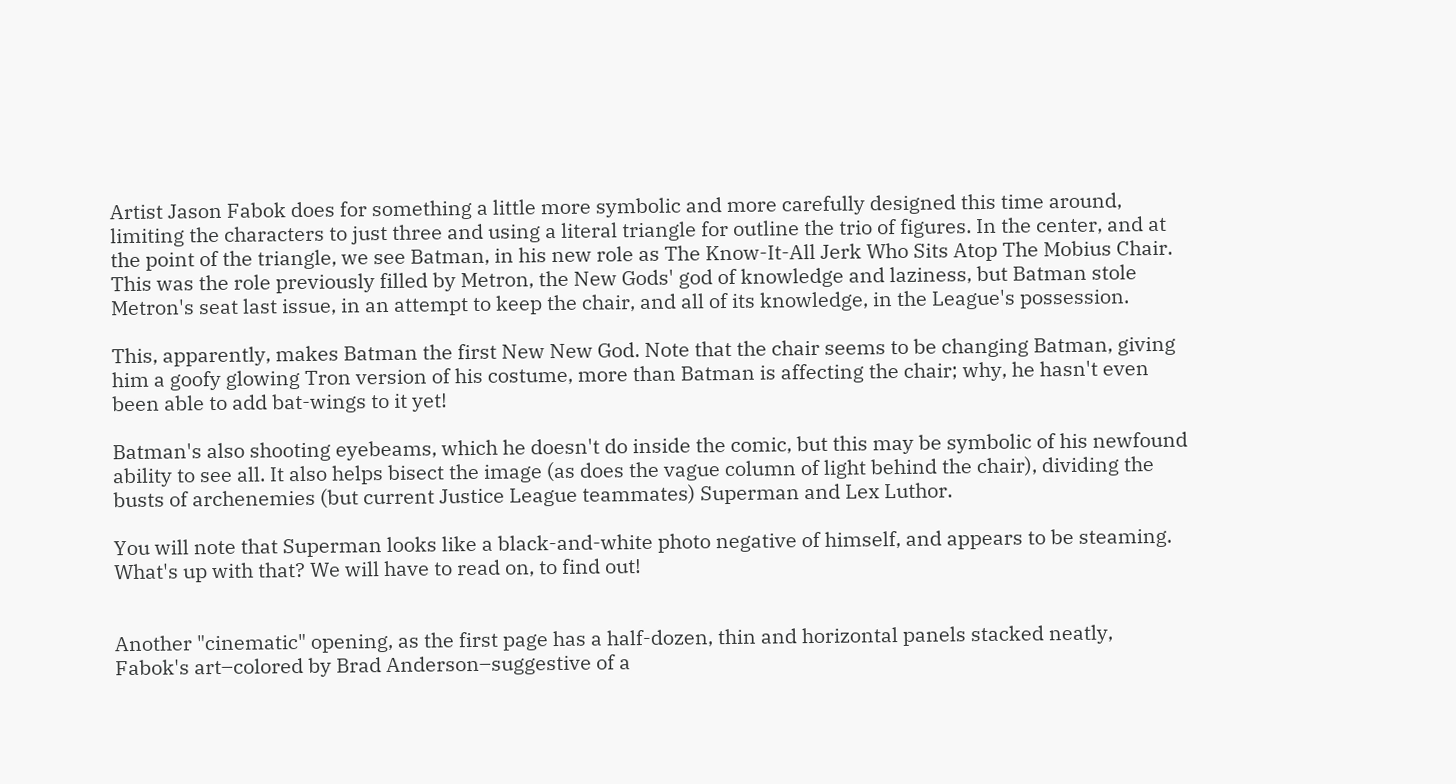Artist Jason Fabok does for something a little more symbolic and more carefully designed this time around, limiting the characters to just three and using a literal triangle for outline the trio of figures. In the center, and at the point of the triangle, we see Batman, in his new role as The Know-It-All Jerk Who Sits Atop The Mobius Chair. This was the role previously filled by Metron, the New Gods' god of knowledge and laziness, but Batman stole Metron's seat last issue, in an attempt to keep the chair, and all of its knowledge, in the League's possession.

This, apparently, makes Batman the first New New God. Note that the chair seems to be changing Batman, giving him a goofy glowing Tron version of his costume, more than Batman is affecting the chair; why, he hasn't even been able to add bat-wings to it yet!

Batman's also shooting eyebeams, which he doesn't do inside the comic, but this may be symbolic of his newfound ability to see all. It also helps bisect the image (as does the vague column of light behind the chair), dividing the busts of archenemies (but current Justice League teammates) Superman and Lex Luthor.

You will note that Superman looks like a black-and-white photo negative of himself, and appears to be steaming. What's up with that? We will have to read on, to find out!


Another "cinematic" opening, as the first page has a half-dozen, thin and horizontal panels stacked neatly, Fabok's art–colored by Brad Anderson–suggestive of a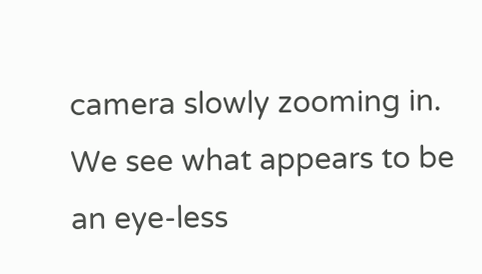camera slowly zooming in. We see what appears to be an eye-less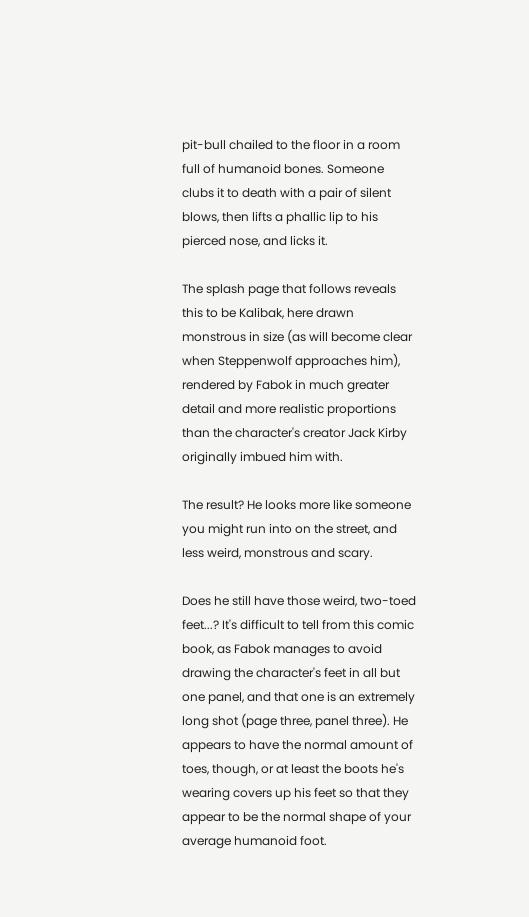pit-bull chailed to the floor in a room full of humanoid bones. Someone clubs it to death with a pair of silent blows, then lifts a phallic lip to his pierced nose, and licks it.

The splash page that follows reveals this to be Kalibak, here drawn monstrous in size (as will become clear when Steppenwolf approaches him), rendered by Fabok in much greater detail and more realistic proportions than the character's creator Jack Kirby originally imbued him with.

The result? He looks more like someone you might run into on the street, and less weird, monstrous and scary.

Does he still have those weird, two-toed feet...? It's difficult to tell from this comic book, as Fabok manages to avoid drawing the character's feet in all but one panel, and that one is an extremely long shot (page three, panel three). He appears to have the normal amount of toes, though, or at least the boots he's wearing covers up his feet so that they appear to be the normal shape of your average humanoid foot.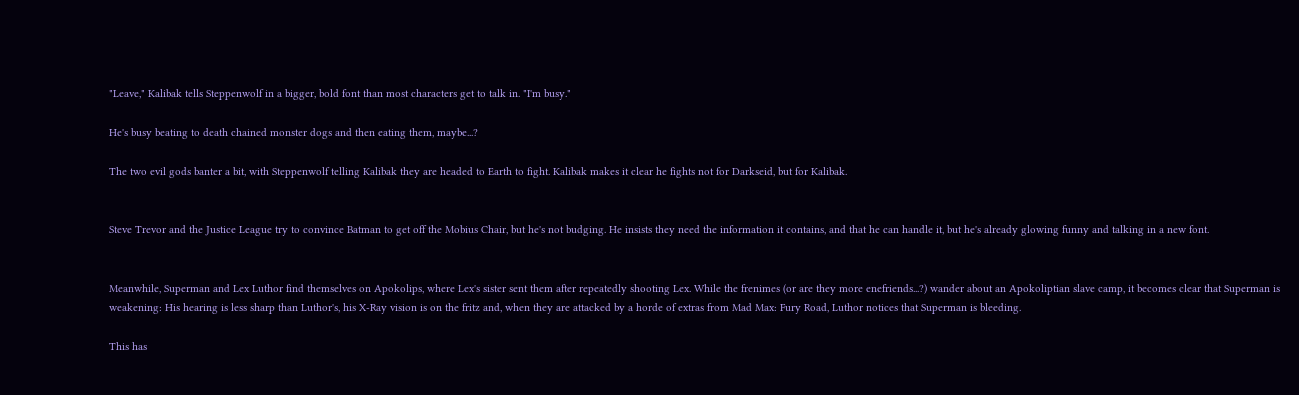"Leave," Kalibak tells Steppenwolf in a bigger, bold font than most characters get to talk in. "I'm busy."

He's busy beating to death chained monster dogs and then eating them, maybe...?

The two evil gods banter a bit, with Steppenwolf telling Kalibak they are headed to Earth to fight. Kalibak makes it clear he fights not for Darkseid, but for Kalibak.


Steve Trevor and the Justice League try to convince Batman to get off the Mobius Chair, but he's not budging. He insists they need the information it contains, and that he can handle it, but he's already glowing funny and talking in a new font.


Meanwhile, Superman and Lex Luthor find themselves on Apokolips, where Lex's sister sent them after repeatedly shooting Lex. While the frenimes (or are they more enefriends...?) wander about an Apokoliptian slave camp, it becomes clear that Superman is weakening: His hearing is less sharp than Luthor's, his X-Ray vision is on the fritz and, when they are attacked by a horde of extras from Mad Max: Fury Road, Luthor notices that Superman is bleeding.

This has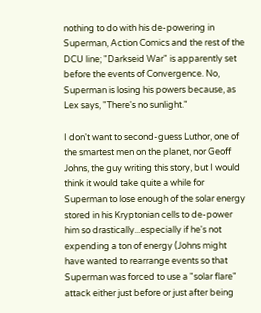nothing to do with his de-powering in Superman, Action Comics and the rest of the DCU line; "Darkseid War" is apparently set before the events of Convergence. No, Superman is losing his powers because, as Lex says, "There's no sunlight."

I don't want to second-guess Luthor, one of the smartest men on the planet, nor Geoff Johns, the guy writing this story, but I would think it would take quite a while for Superman to lose enough of the solar energy stored in his Kryptonian cells to de-power him so drastically...especially if he's not expending a ton of energy (Johns might have wanted to rearrange events so that Superman was forced to use a "solar flare" attack either just before or just after being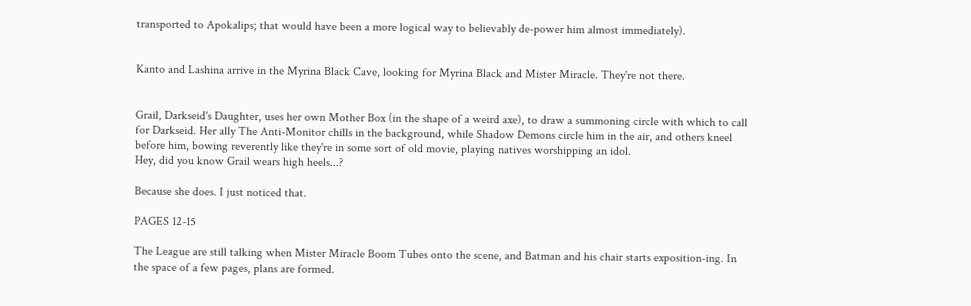transported to Apokalips; that would have been a more logical way to believably de-power him almost immediately).


Kanto and Lashina arrive in the Myrina Black Cave, looking for Myrina Black and Mister Miracle. They're not there.


Grail, Darkseid's Daughter, uses her own Mother Box (in the shape of a weird axe), to draw a summoning circle with which to call for Darkseid. Her ally The Anti-Monitor chills in the background, while Shadow Demons circle him in the air, and others kneel before him, bowing reverently like they're in some sort of old movie, playing natives worshipping an idol.
Hey, did you know Grail wears high heels...?

Because she does. I just noticed that.

PAGES 12-15

The League are still talking when Mister Miracle Boom Tubes onto the scene, and Batman and his chair starts exposition-ing. In the space of a few pages, plans are formed.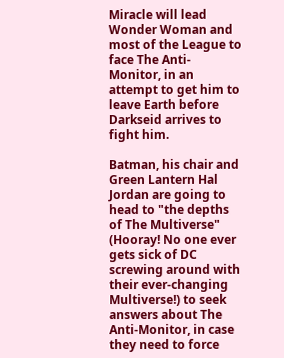Miracle will lead Wonder Woman and most of the League to face The Anti-Monitor, in an attempt to get him to leave Earth before Darkseid arrives to fight him.

Batman, his chair and Green Lantern Hal Jordan are going to head to "the depths of The Multiverse" (Hooray! No one ever gets sick of DC screwing around with their ever-changing Multiverse!) to seek answers about The Anti-Monitor, in case they need to force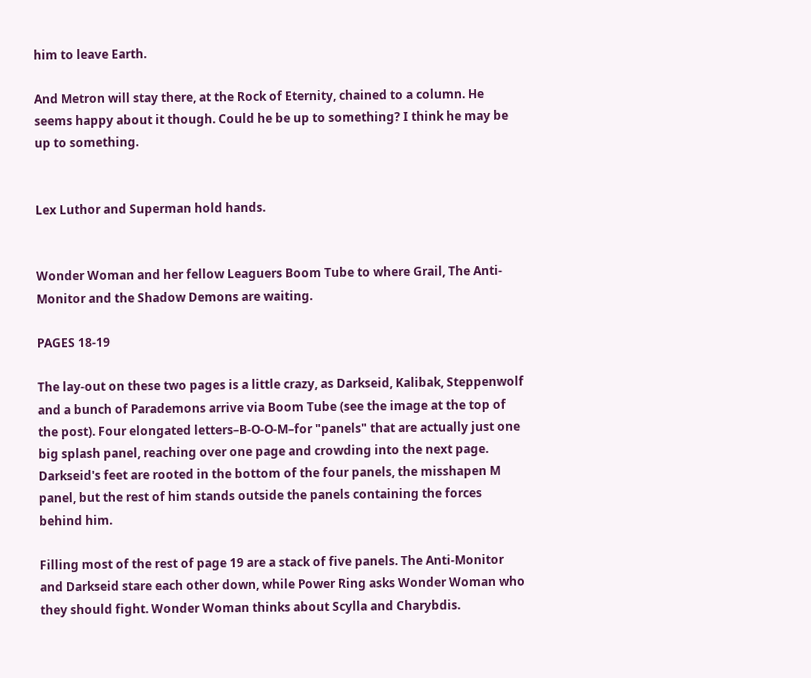him to leave Earth.

And Metron will stay there, at the Rock of Eternity, chained to a column. He seems happy about it though. Could he be up to something? I think he may be up to something.


Lex Luthor and Superman hold hands.


Wonder Woman and her fellow Leaguers Boom Tube to where Grail, The Anti-Monitor and the Shadow Demons are waiting.

PAGES 18-19

The lay-out on these two pages is a little crazy, as Darkseid, Kalibak, Steppenwolf and a bunch of Parademons arrive via Boom Tube (see the image at the top of the post). Four elongated letters–B-O-O-M–for "panels" that are actually just one big splash panel, reaching over one page and crowding into the next page. Darkseid's feet are rooted in the bottom of the four panels, the misshapen M panel, but the rest of him stands outside the panels containing the forces behind him.

Filling most of the rest of page 19 are a stack of five panels. The Anti-Monitor and Darkseid stare each other down, while Power Ring asks Wonder Woman who they should fight. Wonder Woman thinks about Scylla and Charybdis.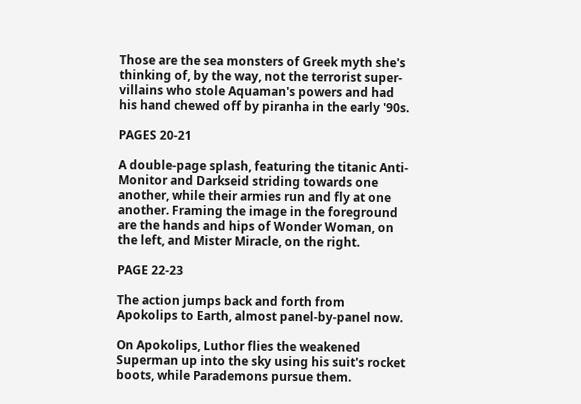Those are the sea monsters of Greek myth she's thinking of, by the way, not the terrorist super-villains who stole Aquaman's powers and had his hand chewed off by piranha in the early '90s.

PAGES 20-21

A double-page splash, featuring the titanic Anti-Monitor and Darkseid striding towards one another, while their armies run and fly at one another. Framing the image in the foreground are the hands and hips of Wonder Woman, on the left, and Mister Miracle, on the right.

PAGE 22-23

The action jumps back and forth from Apokolips to Earth, almost panel-by-panel now.

On Apokolips, Luthor flies the weakened Superman up into the sky using his suit's rocket boots, while Parademons pursue them.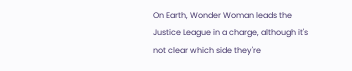On Earth, Wonder Woman leads the Justice League in a charge, although it's not clear which side they're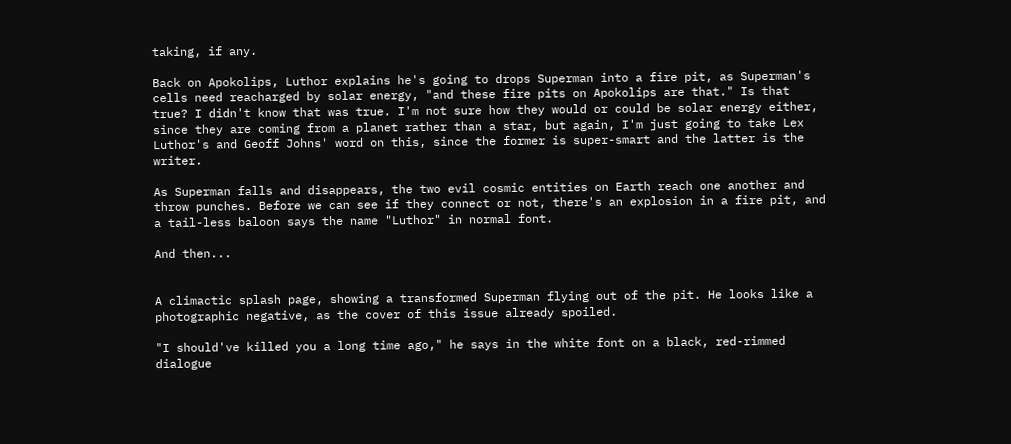taking, if any.

Back on Apokolips, Luthor explains he's going to drops Superman into a fire pit, as Superman's cells need reacharged by solar energy, "and these fire pits on Apokolips are that." Is that true? I didn't know that was true. I'm not sure how they would or could be solar energy either, since they are coming from a planet rather than a star, but again, I'm just going to take Lex Luthor's and Geoff Johns' word on this, since the former is super-smart and the latter is the writer.

As Superman falls and disappears, the two evil cosmic entities on Earth reach one another and throw punches. Before we can see if they connect or not, there's an explosion in a fire pit, and a tail-less baloon says the name "Luthor" in normal font.

And then...


A climactic splash page, showing a transformed Superman flying out of the pit. He looks like a photographic negative, as the cover of this issue already spoiled.

"I should've killed you a long time ago," he says in the white font on a black, red-rimmed dialogue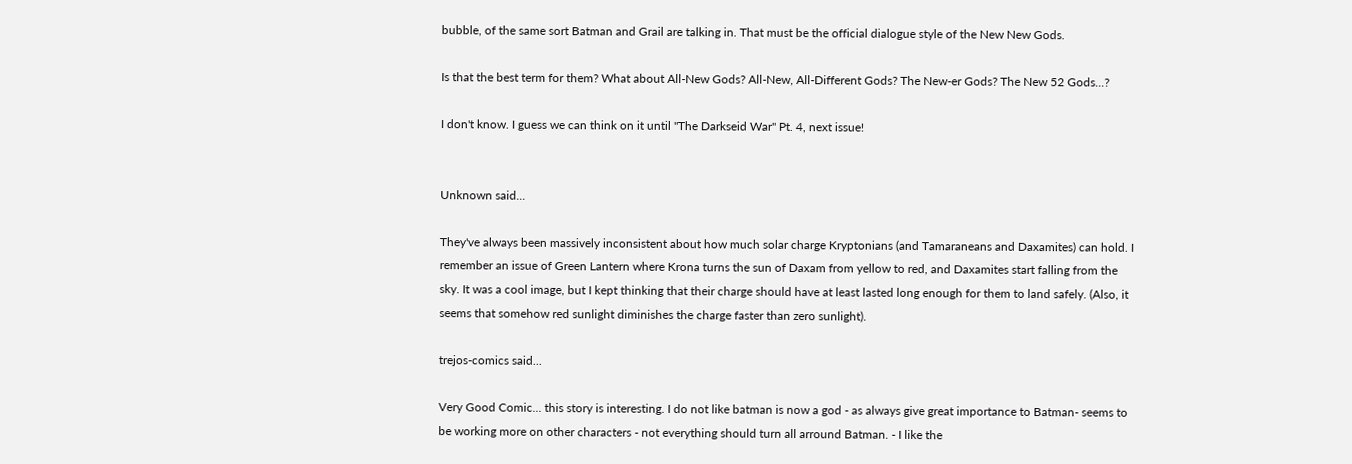bubble, of the same sort Batman and Grail are talking in. That must be the official dialogue style of the New New Gods.

Is that the best term for them? What about All-New Gods? All-New, All-Different Gods? The New-er Gods? The New 52 Gods...?

I don't know. I guess we can think on it until "The Darkseid War" Pt. 4, next issue!


Unknown said...

They've always been massively inconsistent about how much solar charge Kryptonians (and Tamaraneans and Daxamites) can hold. I remember an issue of Green Lantern where Krona turns the sun of Daxam from yellow to red, and Daxamites start falling from the sky. It was a cool image, but I kept thinking that their charge should have at least lasted long enough for them to land safely. (Also, it seems that somehow red sunlight diminishes the charge faster than zero sunlight).

trejos-comics said...

Very Good Comic... this story is interesting. I do not like batman is now a god - as always give great importance to Batman- seems to be working more on other characters - not everything should turn all arround Batman. - I like the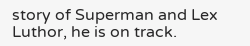story of Superman and Lex Luthor, he is on track.